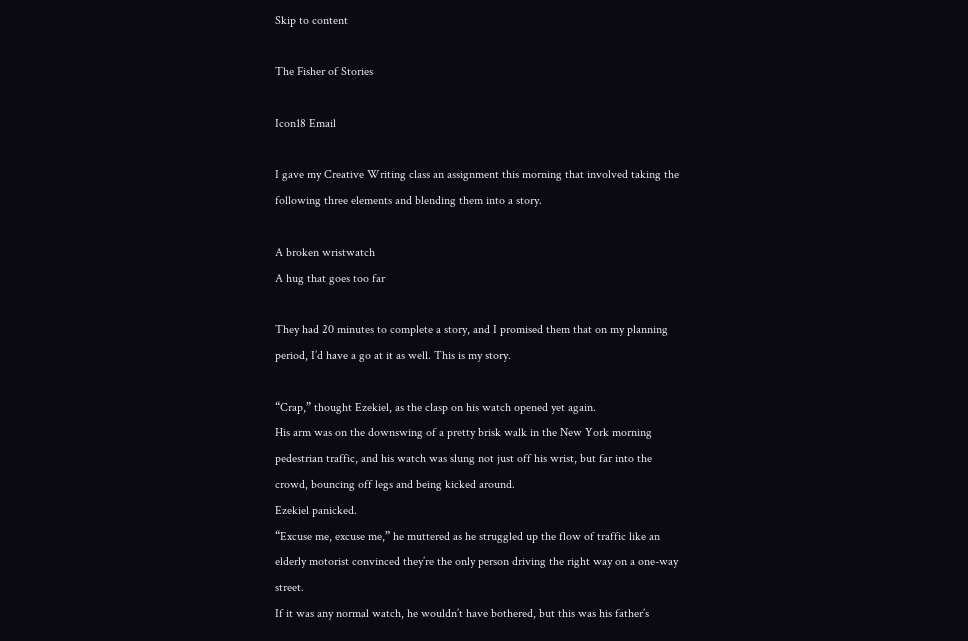Skip to content

The Fisher of Stories

Icon18 Email

I gave my Creative Writing class an assignment this morning that involved taking the following three elements and blending them into a story.

A broken wristwatch
A hug that goes too far

They had 20 minutes to complete a story, and I promised them that on my planning period, I’d have a go at it as well. This is my story.

“Crap,” thought Ezekiel, as the clasp on his watch opened yet again.
His arm was on the downswing of a pretty brisk walk in the New York morning pedestrian traffic, and his watch was slung not just off his wrist, but far into the crowd, bouncing off legs and being kicked around.
Ezekiel panicked.
“Excuse me, excuse me,” he muttered as he struggled up the flow of traffic like an elderly motorist convinced they’re the only person driving the right way on a one-way street.
If it was any normal watch, he wouldn’t have bothered, but this was his father’s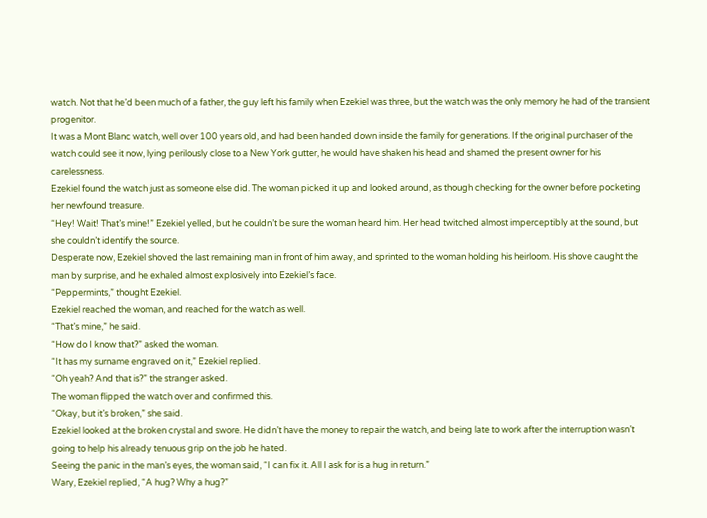watch. Not that he’d been much of a father, the guy left his family when Ezekiel was three, but the watch was the only memory he had of the transient progenitor.
It was a Mont Blanc watch, well over 100 years old, and had been handed down inside the family for generations. If the original purchaser of the watch could see it now, lying perilously close to a New York gutter, he would have shaken his head and shamed the present owner for his carelessness.
Ezekiel found the watch just as someone else did. The woman picked it up and looked around, as though checking for the owner before pocketing her newfound treasure.
“Hey! Wait! That’s mine!” Ezekiel yelled, but he couldn’t be sure the woman heard him. Her head twitched almost imperceptibly at the sound, but she couldn’t identify the source.
Desperate now, Ezekiel shoved the last remaining man in front of him away, and sprinted to the woman holding his heirloom. His shove caught the man by surprise, and he exhaled almost explosively into Ezekiel’s face.
“Peppermints,” thought Ezekiel.
Ezekiel reached the woman, and reached for the watch as well.
“That’s mine,” he said.
“How do I know that?” asked the woman.
“It has my surname engraved on it,” Ezekiel replied.
“Oh yeah? And that is?” the stranger asked.
The woman flipped the watch over and confirmed this.
“Okay, but it’s broken,” she said.
Ezekiel looked at the broken crystal and swore. He didn’t have the money to repair the watch, and being late to work after the interruption wasn’t going to help his already tenuous grip on the job he hated.
Seeing the panic in the man’s eyes, the woman said, “I can fix it. All I ask for is a hug in return.”
Wary, Ezekiel replied, “A hug? Why a hug?”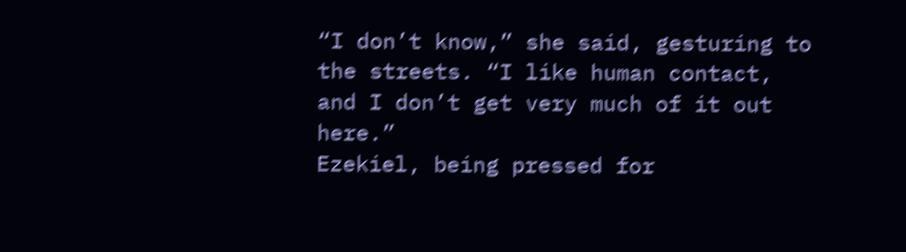“I don’t know,” she said, gesturing to the streets. “I like human contact, and I don’t get very much of it out here.”
Ezekiel, being pressed for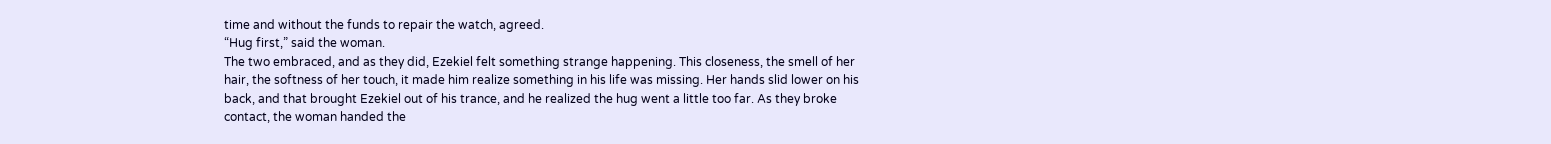time and without the funds to repair the watch, agreed.
“Hug first,” said the woman.
The two embraced, and as they did, Ezekiel felt something strange happening. This closeness, the smell of her hair, the softness of her touch, it made him realize something in his life was missing. Her hands slid lower on his back, and that brought Ezekiel out of his trance, and he realized the hug went a little too far. As they broke contact, the woman handed the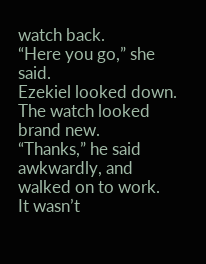watch back.
“Here you go,” she said.
Ezekiel looked down. The watch looked brand new.
“Thanks,” he said awkwardly, and walked on to work.
It wasn’t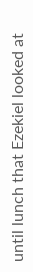until lunch that Ezekiel looked at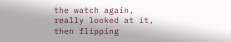the watch again, really looked at it, then flipping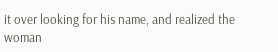it over looking for his name, and realized the woman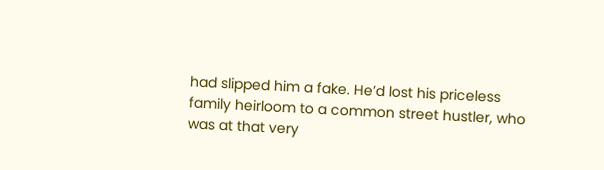had slipped him a fake. He’d lost his priceless family heirloom to a common street hustler, who was at that very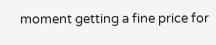moment getting a fine price for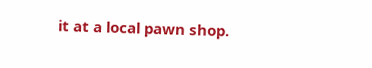it at a local pawn shop.